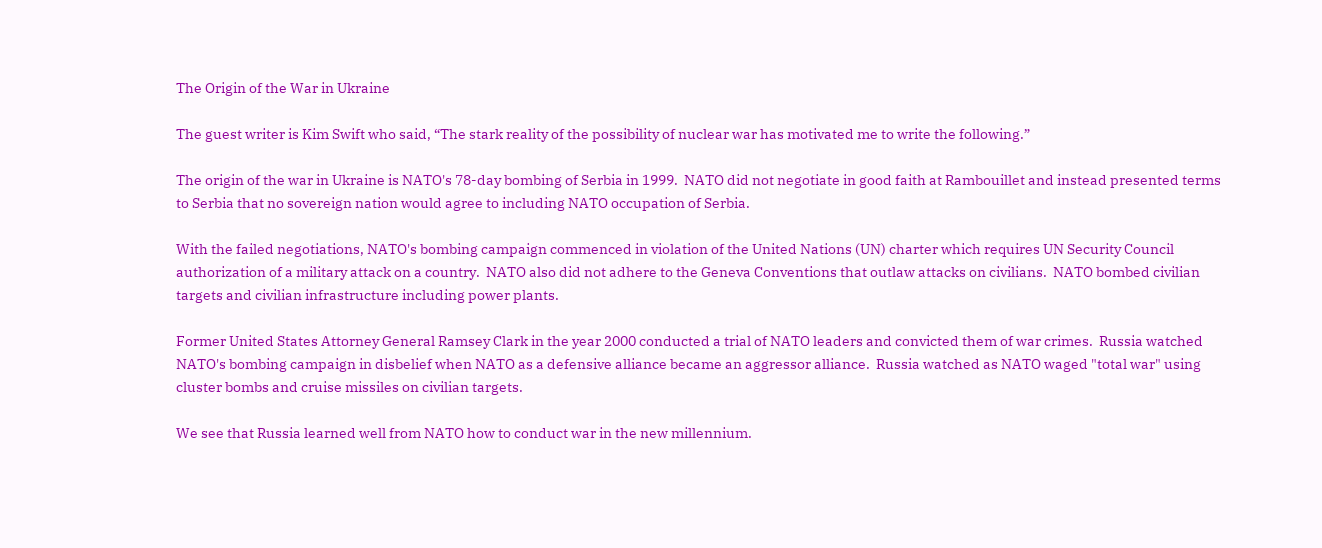The Origin of the War in Ukraine

The guest writer is Kim Swift who said, “The stark reality of the possibility of nuclear war has motivated me to write the following.”

The origin of the war in Ukraine is NATO's 78-day bombing of Serbia in 1999.  NATO did not negotiate in good faith at Rambouillet and instead presented terms to Serbia that no sovereign nation would agree to including NATO occupation of Serbia.

With the failed negotiations, NATO's bombing campaign commenced in violation of the United Nations (UN) charter which requires UN Security Council authorization of a military attack on a country.  NATO also did not adhere to the Geneva Conventions that outlaw attacks on civilians.  NATO bombed civilian targets and civilian infrastructure including power plants.

Former United States Attorney General Ramsey Clark in the year 2000 conducted a trial of NATO leaders and convicted them of war crimes.  Russia watched NATO's bombing campaign in disbelief when NATO as a defensive alliance became an aggressor alliance.  Russia watched as NATO waged "total war" using cluster bombs and cruise missiles on civilian targets.

We see that Russia learned well from NATO how to conduct war in the new millennium.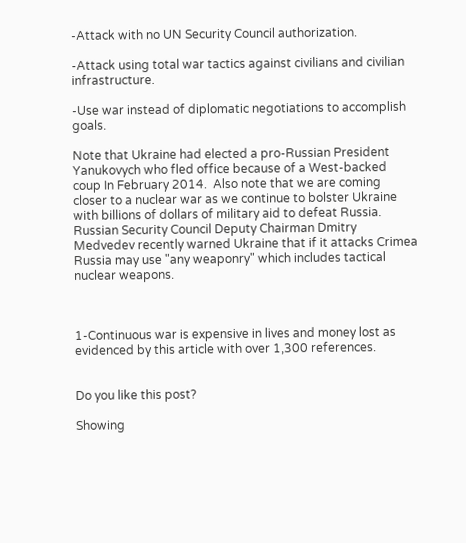-Attack with no UN Security Council authorization.

-Attack using total war tactics against civilians and civilian infrastructure.

-Use war instead of diplomatic negotiations to accomplish goals.

Note that Ukraine had elected a pro-Russian President Yanukovych who fled office because of a West-backed coup In February 2014.  Also note that we are coming closer to a nuclear war as we continue to bolster Ukraine with billions of dollars of military aid to defeat Russia.  Russian Security Council Deputy Chairman Dmitry Medvedev recently warned Ukraine that if it attacks Crimea Russia may use "any weaponry" which includes tactical nuclear weapons.



1-Continuous war is expensive in lives and money lost as evidenced by this article with over 1,300 references.


Do you like this post?

Showing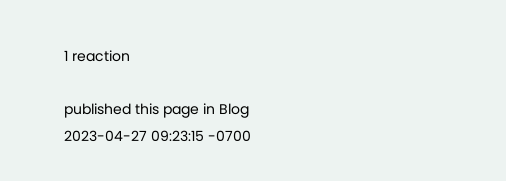1 reaction

published this page in Blog 2023-04-27 09:23:15 -0700